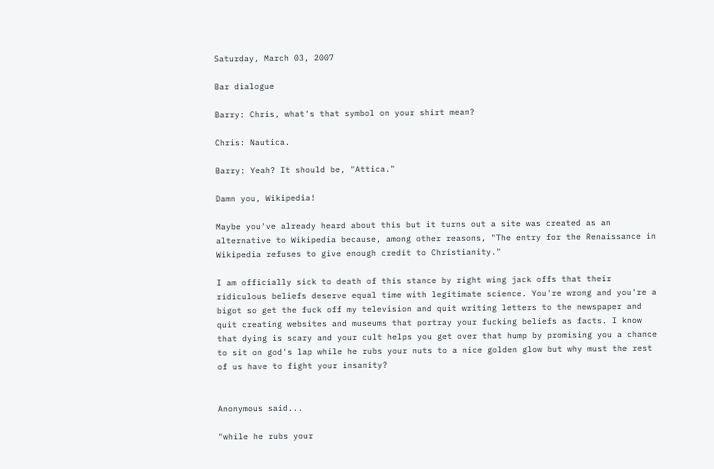Saturday, March 03, 2007

Bar dialogue

Barry: Chris, what's that symbol on your shirt mean?

Chris: Nautica.

Barry: Yeah? It should be, "Attica."

Damn you, Wikipedia!

Maybe you've already heard about this but it turns out a site was created as an alternative to Wikipedia because, among other reasons, "The entry for the Renaissance in Wikipedia refuses to give enough credit to Christianity."

I am officially sick to death of this stance by right wing jack offs that their ridiculous beliefs deserve equal time with legitimate science. You're wrong and you're a bigot so get the fuck off my television and quit writing letters to the newspaper and quit creating websites and museums that portray your fucking beliefs as facts. I know that dying is scary and your cult helps you get over that hump by promising you a chance to sit on god's lap while he rubs your nuts to a nice golden glow but why must the rest of us have to fight your insanity?


Anonymous said...

"while he rubs your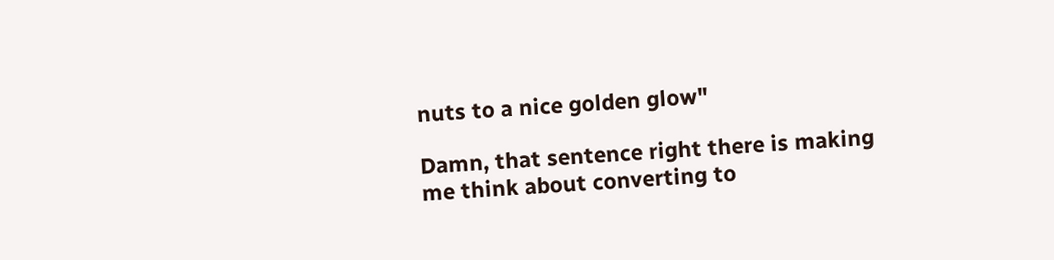nuts to a nice golden glow"

Damn, that sentence right there is making me think about converting to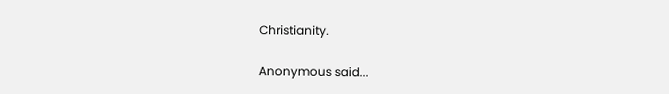Christianity.

Anonymous said...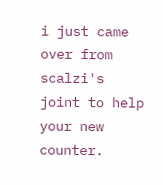i just came over from scalzi's joint to help your new counter.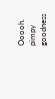Ooooh. pimpy goodness